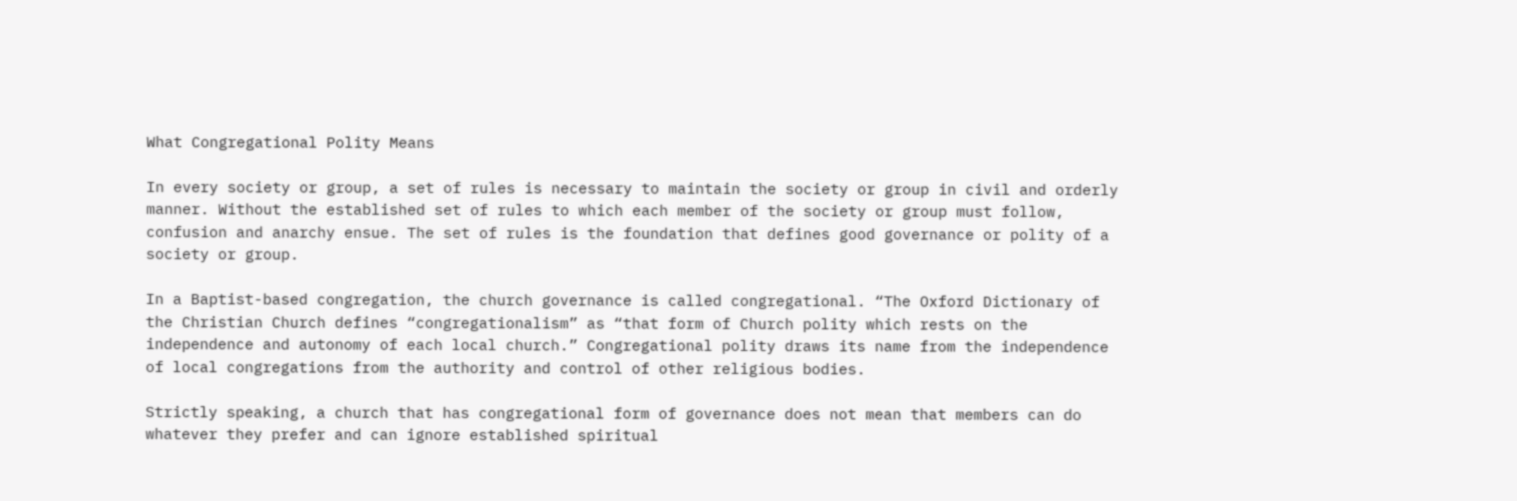What Congregational Polity Means

In every society or group, a set of rules is necessary to maintain the society or group in civil and orderly manner. Without the established set of rules to which each member of the society or group must follow, confusion and anarchy ensue. The set of rules is the foundation that defines good governance or polity of a society or group.

In a Baptist-based congregation, the church governance is called congregational. “The Oxford Dictionary of the Christian Church defines “congregationalism” as “that form of Church polity which rests on the independence and autonomy of each local church.” Congregational polity draws its name from the independence of local congregations from the authority and control of other religious bodies.

Strictly speaking, a church that has congregational form of governance does not mean that members can do whatever they prefer and can ignore established spiritual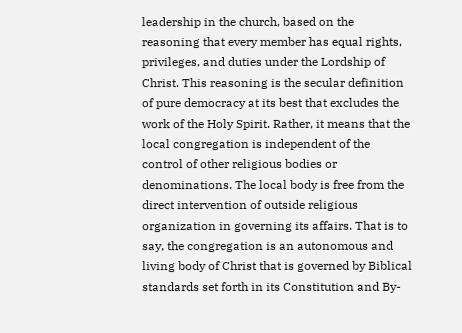leadership in the church, based on the reasoning that every member has equal rights, privileges, and duties under the Lordship of Christ. This reasoning is the secular definition of pure democracy at its best that excludes the work of the Holy Spirit. Rather, it means that the local congregation is independent of the control of other religious bodies or denominations. The local body is free from the direct intervention of outside religious organization in governing its affairs. That is to say, the congregation is an autonomous and living body of Christ that is governed by Biblical standards set forth in its Constitution and By-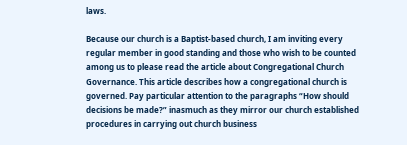laws.

Because our church is a Baptist-based church, I am inviting every regular member in good standing and those who wish to be counted among us to please read the article about Congregational Church Governance. This article describes how a congregational church is governed. Pay particular attention to the paragraphs “How should decisions be made?” inasmuch as they mirror our church established procedures in carrying out church business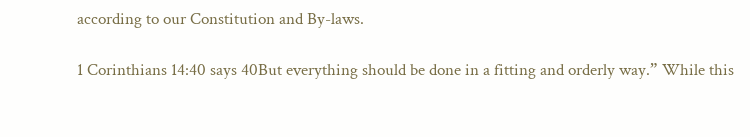according to our Constitution and By-laws.

1 Corinthians 14:40 says 40But everything should be done in a fitting and orderly way.” While this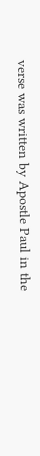verse was written by Apostle Paul in the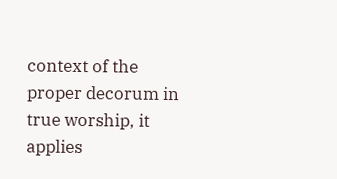context of the proper decorum in true worship, it applies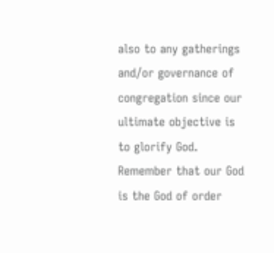also to any gatherings and/or governance of congregation since our ultimate objective is to glorify God. Remember that our God is the God of order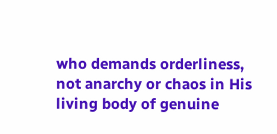who demands orderliness, not anarchy or chaos in His living body of genuine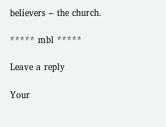believers – the church.

***** mbl *****

Leave a reply

Your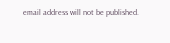email address will not be published.